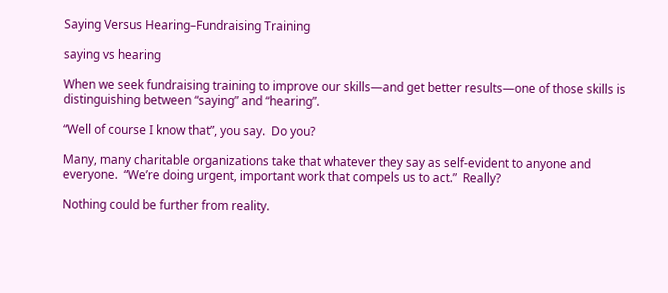Saying Versus Hearing–Fundraising Training

saying vs hearing

When we seek fundraising training to improve our skills—and get better results—one of those skills is distinguishing between “saying” and “hearing”.

“Well of course I know that”, you say.  Do you?

Many, many charitable organizations take that whatever they say as self-evident to anyone and everyone.  “We’re doing urgent, important work that compels us to act.”  Really?

Nothing could be further from reality.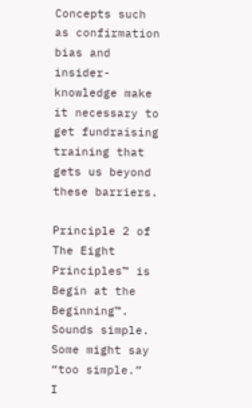Concepts such as confirmation bias and insider-knowledge make it necessary to get fundraising training that gets us beyond these barriers.

Principle 2 of The Eight Principles™ is Begin at the Beginning™.  Sounds simple.  Some might say “too simple.”  I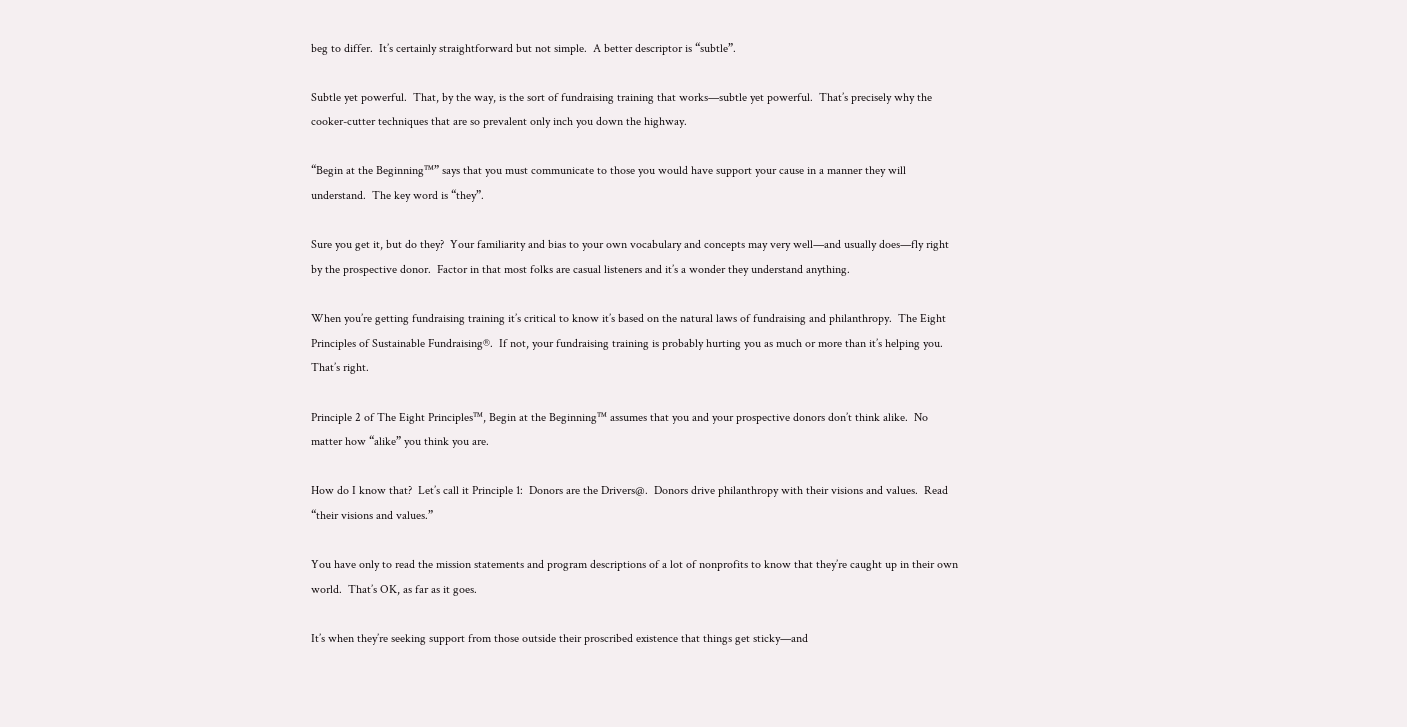beg to differ.  It’s certainly straightforward but not simple.  A better descriptor is “subtle”.

Subtle yet powerful.  That, by the way, is the sort of fundraising training that works—subtle yet powerful.  That’s precisely why the cooker-cutter techniques that are so prevalent only inch you down the highway.

“Begin at the Beginning™” says that you must communicate to those you would have support your cause in a manner they will understand.  The key word is “they”.

Sure you get it, but do they?  Your familiarity and bias to your own vocabulary and concepts may very well—and usually does—fly right by the prospective donor.  Factor in that most folks are casual listeners and it’s a wonder they understand anything.

When you’re getting fundraising training it’s critical to know it’s based on the natural laws of fundraising and philanthropy.  The Eight Principles of Sustainable Fundraising®.  If not, your fundraising training is probably hurting you as much or more than it’s helping you.  That’s right.

Principle 2 of The Eight Principles™, Begin at the Beginning™ assumes that you and your prospective donors don’t think alike.  No matter how “alike” you think you are.

How do I know that?  Let’s call it Principle 1:  Donors are the Drivers@.  Donors drive philanthropy with their visions and values.  Read “their visions and values.”

You have only to read the mission statements and program descriptions of a lot of nonprofits to know that they’re caught up in their own world.  That’s OK, as far as it goes.

It’s when they’re seeking support from those outside their proscribed existence that things get sticky—and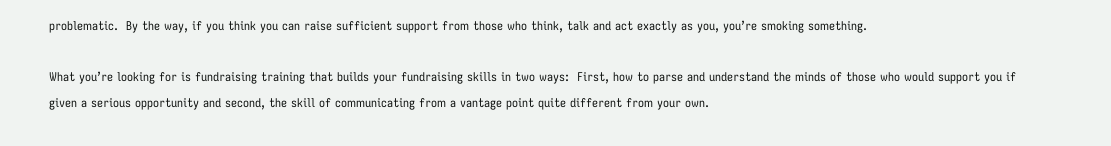problematic.  By the way, if you think you can raise sufficient support from those who think, talk and act exactly as you, you’re smoking something.

What you’re looking for is fundraising training that builds your fundraising skills in two ways:  First, how to parse and understand the minds of those who would support you if given a serious opportunity and second, the skill of communicating from a vantage point quite different from your own.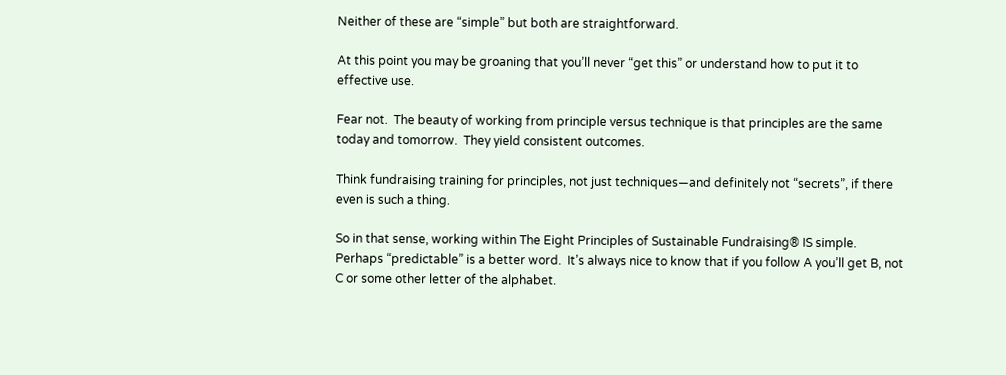Neither of these are “simple” but both are straightforward.

At this point you may be groaning that you’ll never “get this” or understand how to put it to effective use.

Fear not.  The beauty of working from principle versus technique is that principles are the same today and tomorrow.  They yield consistent outcomes.

Think fundraising training for principles, not just techniques—and definitely not “secrets”, if there even is such a thing.

So in that sense, working within The Eight Principles of Sustainable Fundraising® IS simple.  Perhaps “predictable” is a better word.  It’s always nice to know that if you follow A you’ll get B, not C or some other letter of the alphabet.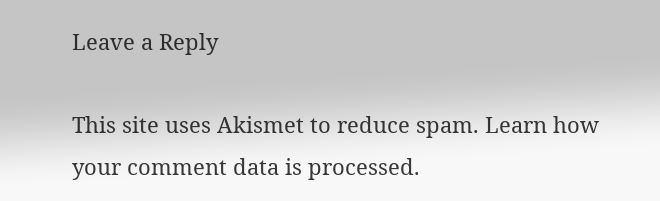Leave a Reply

This site uses Akismet to reduce spam. Learn how your comment data is processed.